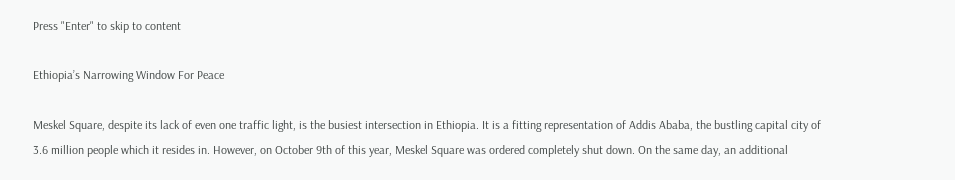Press "Enter" to skip to content

Ethiopia’s Narrowing Window For Peace

Meskel Square, despite its lack of even one traffic light, is the busiest intersection in Ethiopia. It is a fitting representation of Addis Ababa, the bustling capital city of 3.6 million people which it resides in. However, on October 9th of this year, Meskel Square was ordered completely shut down. On the same day, an additional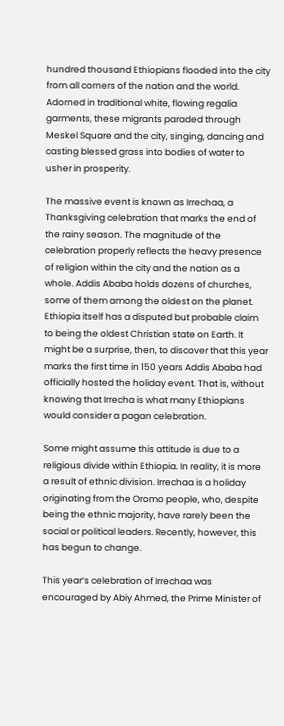hundred thousand Ethiopians flooded into the city from all corners of the nation and the world. Adorned in traditional white, flowing regalia garments, these migrants paraded through Meskel Square and the city, singing, dancing and casting blessed grass into bodies of water to usher in prosperity.

The massive event is known as Irrechaa, a Thanksgiving celebration that marks the end of the rainy season. The magnitude of the celebration properly reflects the heavy presence of religion within the city and the nation as a whole. Addis Ababa holds dozens of churches, some of them among the oldest on the planet. Ethiopia itself has a disputed but probable claim to being the oldest Christian state on Earth. It might be a surprise, then, to discover that this year marks the first time in 150 years Addis Ababa had officially hosted the holiday event. That is, without knowing that Irrecha is what many Ethiopians would consider a pagan celebration.

Some might assume this attitude is due to a religious divide within Ethiopia. In reality, it is more a result of ethnic division. Irrechaa is a holiday originating from the Oromo people, who, despite being the ethnic majority, have rarely been the social or political leaders. Recently, however, this has begun to change.

This year’s celebration of Irrechaa was encouraged by Abiy Ahmed, the Prime Minister of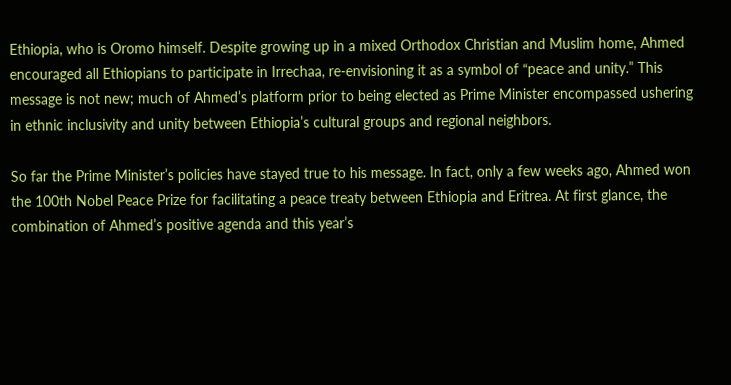Ethiopia, who is Oromo himself. Despite growing up in a mixed Orthodox Christian and Muslim home, Ahmed encouraged all Ethiopians to participate in Irrechaa, re-envisioning it as a symbol of “peace and unity.” This message is not new; much of Ahmed’s platform prior to being elected as Prime Minister encompassed ushering in ethnic inclusivity and unity between Ethiopia’s cultural groups and regional neighbors.

So far the Prime Minister’s policies have stayed true to his message. In fact, only a few weeks ago, Ahmed won the 100th Nobel Peace Prize for facilitating a peace treaty between Ethiopia and Eritrea. At first glance, the combination of Ahmed’s positive agenda and this year’s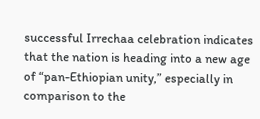successful Irrechaa celebration indicates that the nation is heading into a new age of “pan-Ethiopian unity,” especially in comparison to the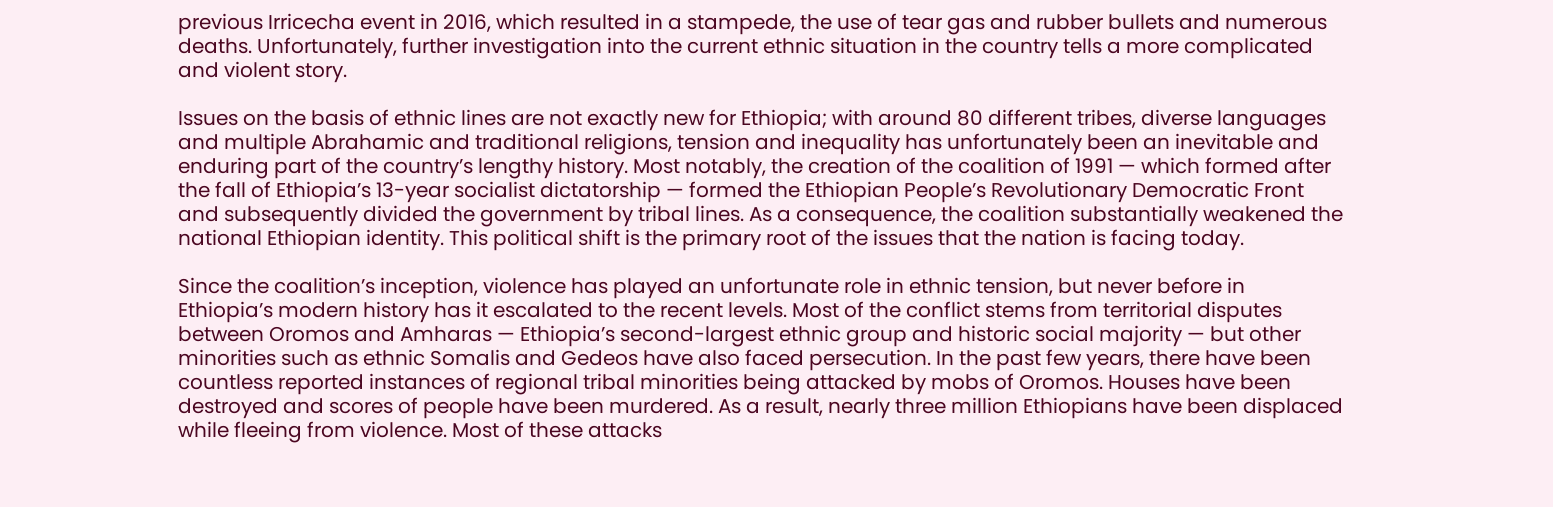previous Irricecha event in 2016, which resulted in a stampede, the use of tear gas and rubber bullets and numerous deaths. Unfortunately, further investigation into the current ethnic situation in the country tells a more complicated and violent story.

Issues on the basis of ethnic lines are not exactly new for Ethiopia; with around 80 different tribes, diverse languages and multiple Abrahamic and traditional religions, tension and inequality has unfortunately been an inevitable and enduring part of the country’s lengthy history. Most notably, the creation of the coalition of 1991 — which formed after the fall of Ethiopia’s 13-year socialist dictatorship — formed the Ethiopian People’s Revolutionary Democratic Front and subsequently divided the government by tribal lines. As a consequence, the coalition substantially weakened the national Ethiopian identity. This political shift is the primary root of the issues that the nation is facing today.

Since the coalition’s inception, violence has played an unfortunate role in ethnic tension, but never before in Ethiopia’s modern history has it escalated to the recent levels. Most of the conflict stems from territorial disputes between Oromos and Amharas — Ethiopia’s second-largest ethnic group and historic social majority — but other minorities such as ethnic Somalis and Gedeos have also faced persecution. In the past few years, there have been countless reported instances of regional tribal minorities being attacked by mobs of Oromos. Houses have been destroyed and scores of people have been murdered. As a result, nearly three million Ethiopians have been displaced while fleeing from violence. Most of these attacks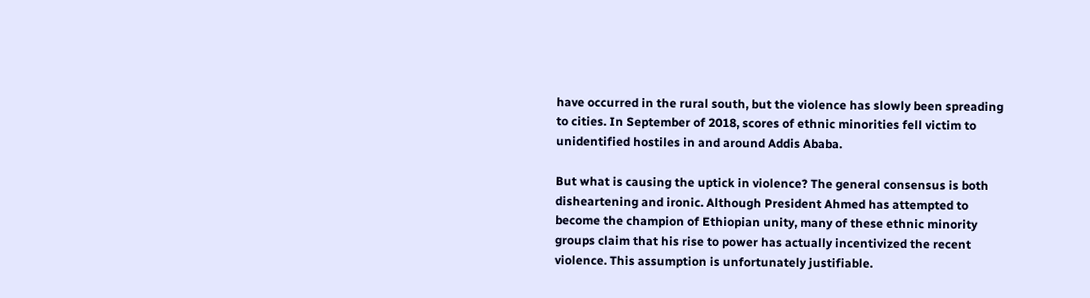have occurred in the rural south, but the violence has slowly been spreading to cities. In September of 2018, scores of ethnic minorities fell victim to unidentified hostiles in and around Addis Ababa.

But what is causing the uptick in violence? The general consensus is both disheartening and ironic. Although President Ahmed has attempted to become the champion of Ethiopian unity, many of these ethnic minority groups claim that his rise to power has actually incentivized the recent violence. This assumption is unfortunately justifiable.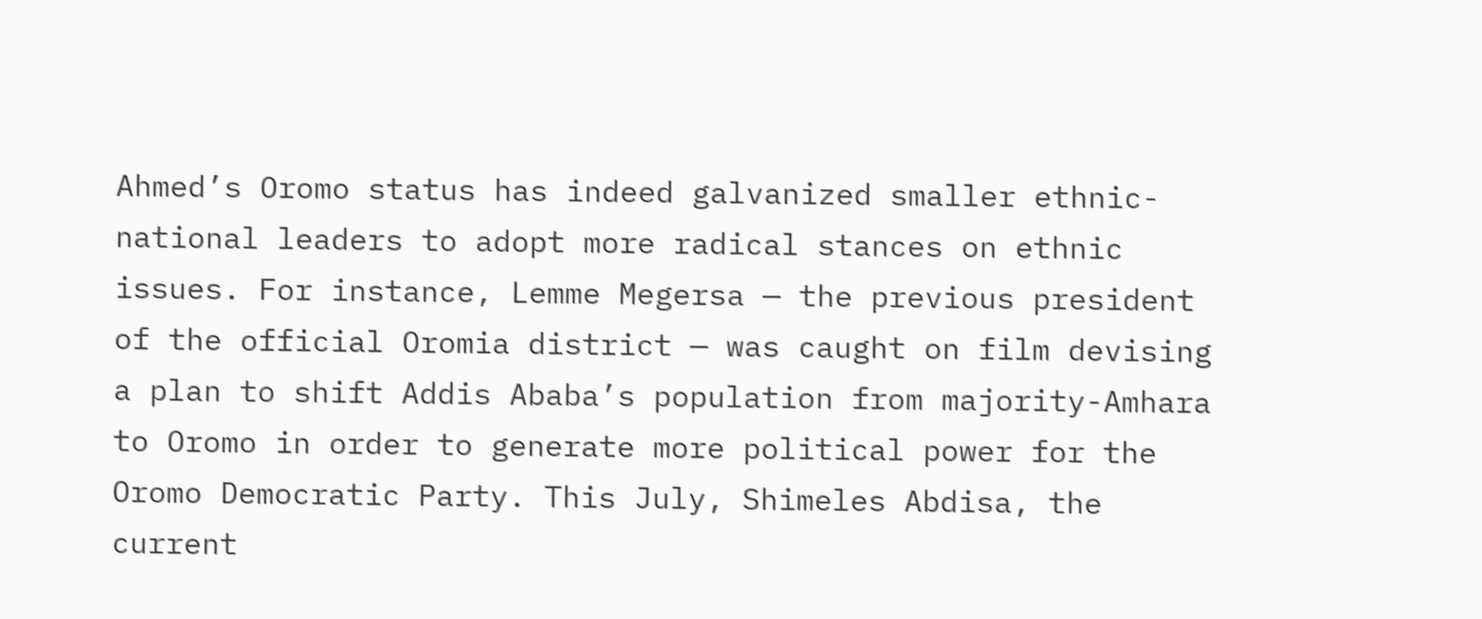Ahmed’s Oromo status has indeed galvanized smaller ethnic-national leaders to adopt more radical stances on ethnic issues. For instance, Lemme Megersa — the previous president of the official Oromia district — was caught on film devising a plan to shift Addis Ababa’s population from majority-Amhara to Oromo in order to generate more political power for the Oromo Democratic Party. This July, Shimeles Abdisa, the current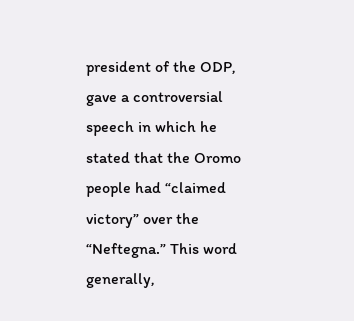president of the ODP, gave a controversial speech in which he stated that the Oromo people had “claimed victory” over the “Neftegna.” This word generally,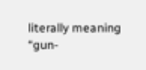literally meaning “gun-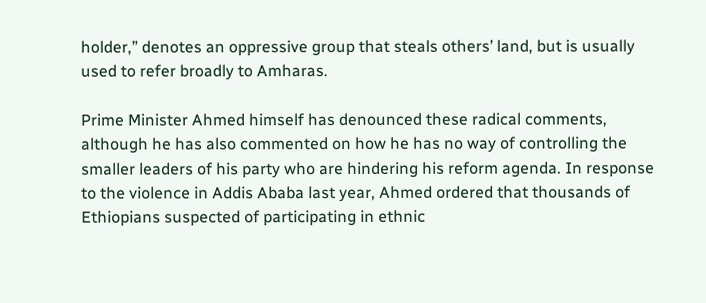holder,” denotes an oppressive group that steals others’ land, but is usually used to refer broadly to Amharas.

Prime Minister Ahmed himself has denounced these radical comments, although he has also commented on how he has no way of controlling the smaller leaders of his party who are hindering his reform agenda. In response to the violence in Addis Ababa last year, Ahmed ordered that thousands of Ethiopians suspected of participating in ethnic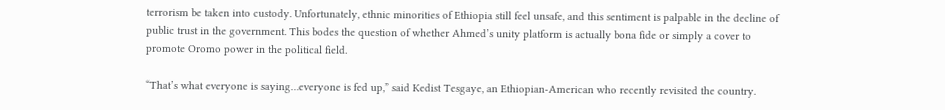terrorism be taken into custody. Unfortunately, ethnic minorities of Ethiopia still feel unsafe, and this sentiment is palpable in the decline of public trust in the government. This bodes the question of whether Ahmed’s unity platform is actually bona fide or simply a cover to promote Oromo power in the political field.

“That’s what everyone is saying…everyone is fed up,” said Kedist Tesgaye, an Ethiopian-American who recently revisited the country.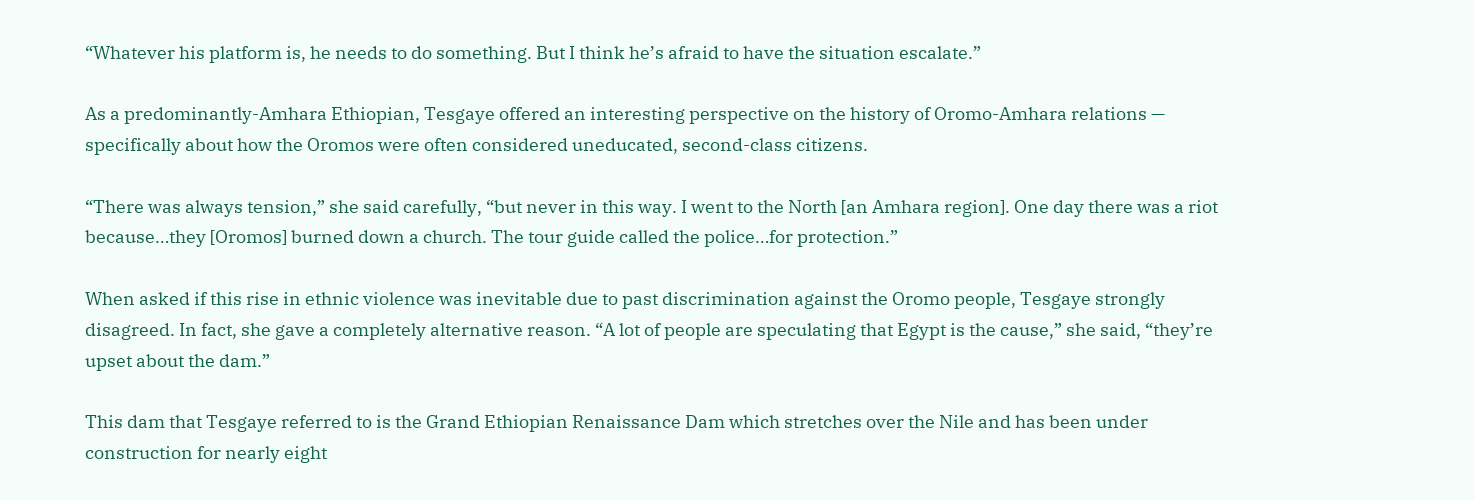“Whatever his platform is, he needs to do something. But I think he’s afraid to have the situation escalate.”

As a predominantly-Amhara Ethiopian, Tesgaye offered an interesting perspective on the history of Oromo-Amhara relations — specifically about how the Oromos were often considered uneducated, second-class citizens.

“There was always tension,” she said carefully, “but never in this way. I went to the North [an Amhara region]. One day there was a riot because…they [Oromos] burned down a church. The tour guide called the police…for protection.”

When asked if this rise in ethnic violence was inevitable due to past discrimination against the Oromo people, Tesgaye strongly disagreed. In fact, she gave a completely alternative reason. “A lot of people are speculating that Egypt is the cause,” she said, “they’re upset about the dam.”

This dam that Tesgaye referred to is the Grand Ethiopian Renaissance Dam which stretches over the Nile and has been under construction for nearly eight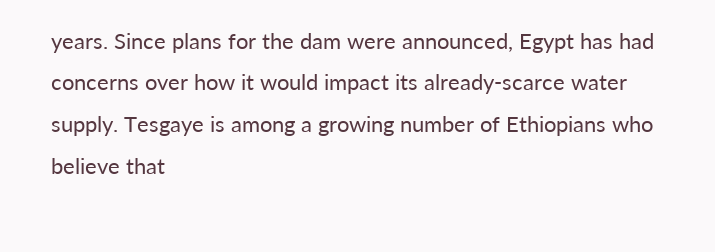years. Since plans for the dam were announced, Egypt has had concerns over how it would impact its already-scarce water supply. Tesgaye is among a growing number of Ethiopians who believe that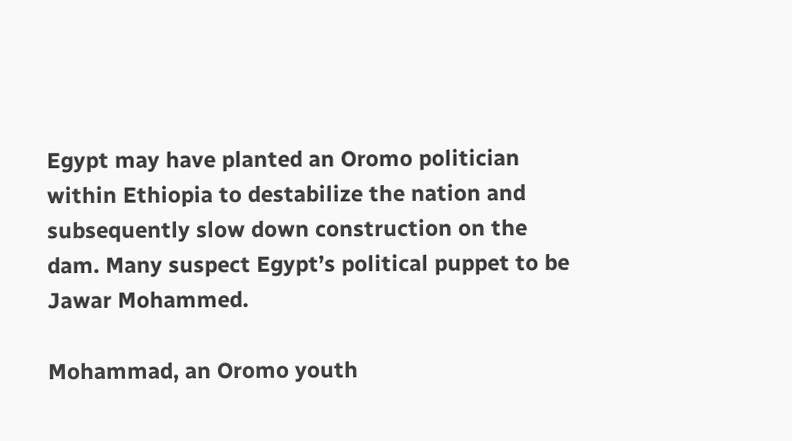Egypt may have planted an Oromo politician within Ethiopia to destabilize the nation and subsequently slow down construction on the dam. Many suspect Egypt’s political puppet to be Jawar Mohammed.

Mohammad, an Oromo youth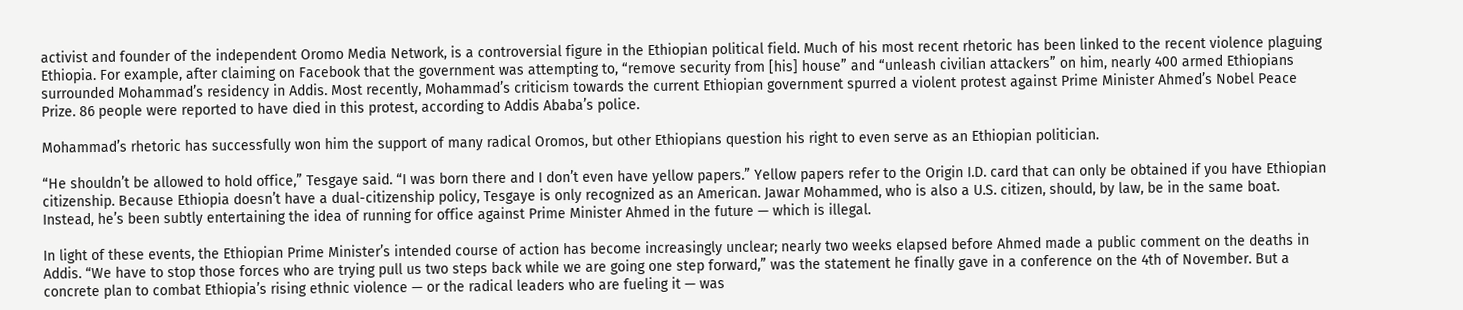activist and founder of the independent Oromo Media Network, is a controversial figure in the Ethiopian political field. Much of his most recent rhetoric has been linked to the recent violence plaguing Ethiopia. For example, after claiming on Facebook that the government was attempting to, “remove security from [his] house” and “unleash civilian attackers” on him, nearly 400 armed Ethiopians surrounded Mohammad’s residency in Addis. Most recently, Mohammad’s criticism towards the current Ethiopian government spurred a violent protest against Prime Minister Ahmed’s Nobel Peace Prize. 86 people were reported to have died in this protest, according to Addis Ababa’s police.

Mohammad’s rhetoric has successfully won him the support of many radical Oromos, but other Ethiopians question his right to even serve as an Ethiopian politician.

“He shouldn’t be allowed to hold office,” Tesgaye said. “I was born there and I don’t even have yellow papers.” Yellow papers refer to the Origin I.D. card that can only be obtained if you have Ethiopian citizenship. Because Ethiopia doesn’t have a dual-citizenship policy, Tesgaye is only recognized as an American. Jawar Mohammed, who is also a U.S. citizen, should, by law, be in the same boat. Instead, he’s been subtly entertaining the idea of running for office against Prime Minister Ahmed in the future — which is illegal.

In light of these events, the Ethiopian Prime Minister’s intended course of action has become increasingly unclear; nearly two weeks elapsed before Ahmed made a public comment on the deaths in Addis. “We have to stop those forces who are trying pull us two steps back while we are going one step forward,” was the statement he finally gave in a conference on the 4th of November. But a concrete plan to combat Ethiopia’s rising ethnic violence — or the radical leaders who are fueling it — was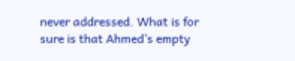never addressed. What is for sure is that Ahmed’s empty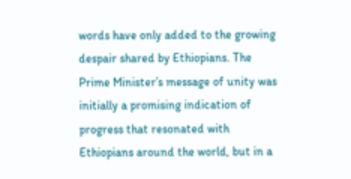words have only added to the growing despair shared by Ethiopians. The Prime Minister’s message of unity was initially a promising indication of progress that resonated with Ethiopians around the world, but in a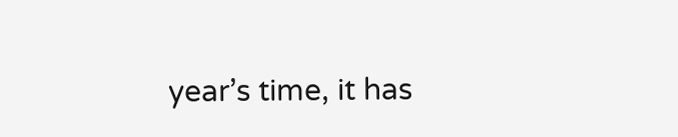year’s time, it has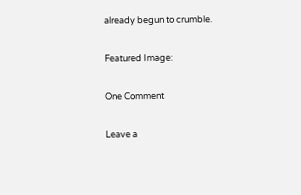already begun to crumble.

Featured Image:

One Comment

Leave a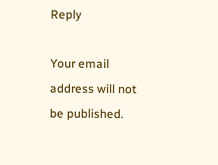Reply

Your email address will not be published.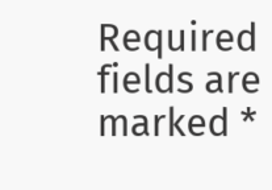Required fields are marked *